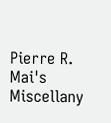Pierre R. Mai's Miscellany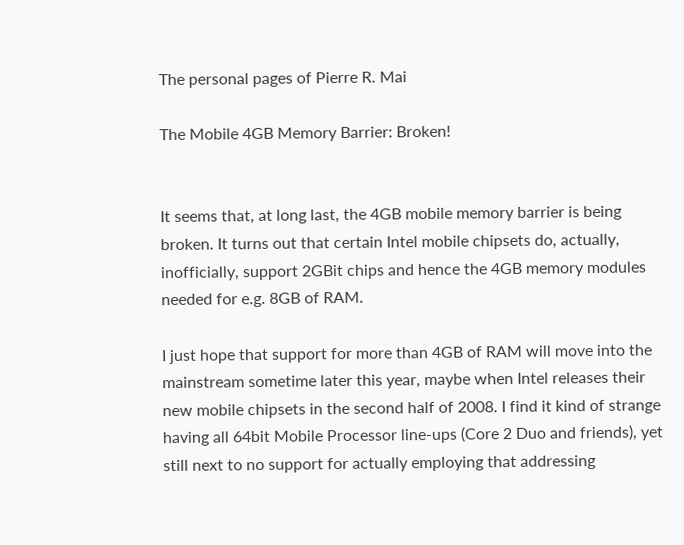The personal pages of Pierre R. Mai

The Mobile 4GB Memory Barrier: Broken!


It seems that, at long last, the 4GB mobile memory barrier is being broken. It turns out that certain Intel mobile chipsets do, actually, inofficially, support 2GBit chips and hence the 4GB memory modules needed for e.g. 8GB of RAM.

I just hope that support for more than 4GB of RAM will move into the mainstream sometime later this year, maybe when Intel releases their new mobile chipsets in the second half of 2008. I find it kind of strange having all 64bit Mobile Processor line-ups (Core 2 Duo and friends), yet still next to no support for actually employing that addressing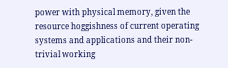power with physical memory, given the resource hoggishness of current operating systems and applications and their non-trivial working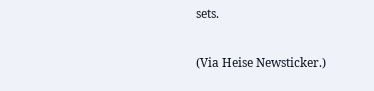sets.

(Via Heise Newsticker.)